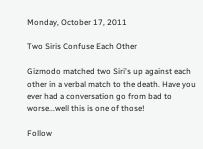Monday, October 17, 2011

Two Siris Confuse Each Other

Gizmodo matched two Siri's up against each other in a verbal match to the death. Have you ever had a conversation go from bad to worse...well this is one of those!

Follow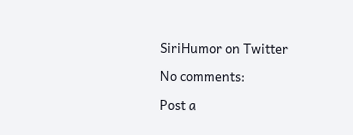SiriHumor on Twitter

No comments:

Post a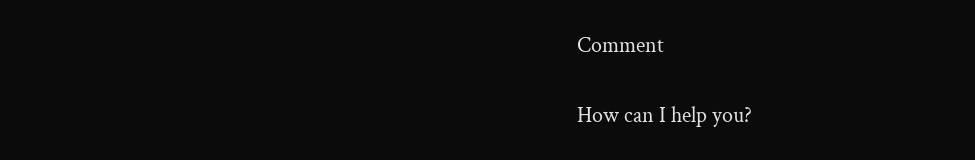Comment

How can I help you?